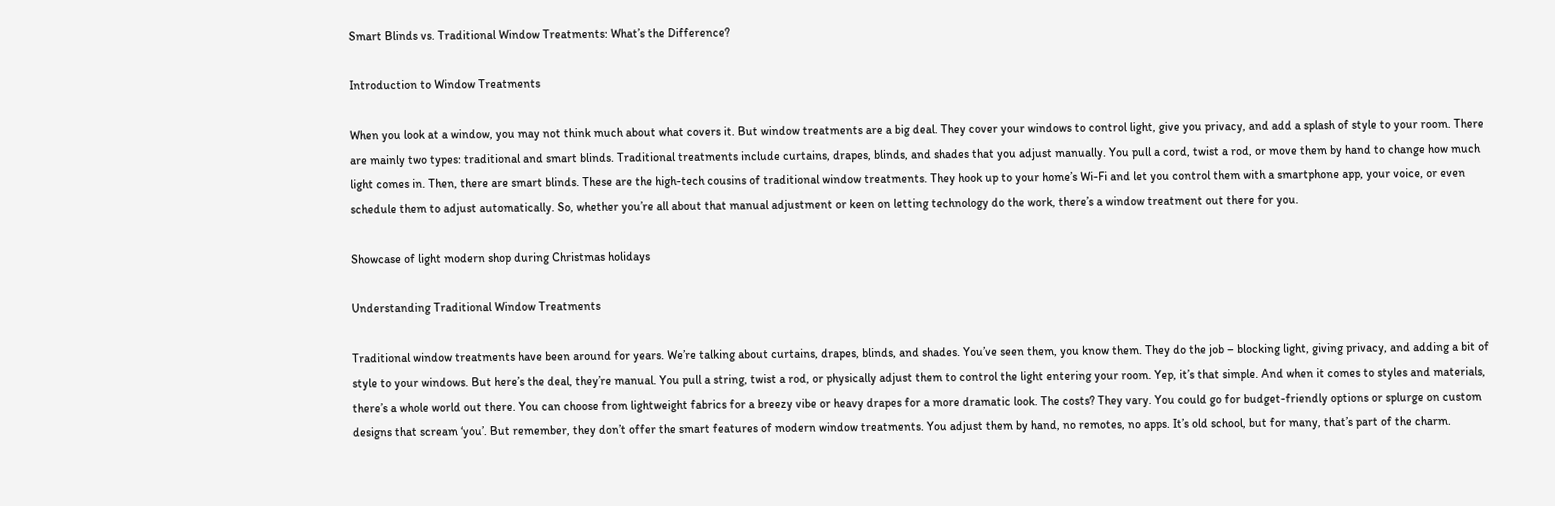Smart Blinds vs. Traditional Window Treatments: What’s the Difference?

Introduction to Window Treatments

When you look at a window, you may not think much about what covers it. But window treatments are a big deal. They cover your windows to control light, give you privacy, and add a splash of style to your room. There are mainly two types: traditional and smart blinds. Traditional treatments include curtains, drapes, blinds, and shades that you adjust manually. You pull a cord, twist a rod, or move them by hand to change how much light comes in. Then, there are smart blinds. These are the high-tech cousins of traditional window treatments. They hook up to your home’s Wi-Fi and let you control them with a smartphone app, your voice, or even schedule them to adjust automatically. So, whether you’re all about that manual adjustment or keen on letting technology do the work, there’s a window treatment out there for you.

Showcase of light modern shop during Christmas holidays

Understanding Traditional Window Treatments

Traditional window treatments have been around for years. We’re talking about curtains, drapes, blinds, and shades. You’ve seen them, you know them. They do the job – blocking light, giving privacy, and adding a bit of style to your windows. But here’s the deal, they’re manual. You pull a string, twist a rod, or physically adjust them to control the light entering your room. Yep, it’s that simple. And when it comes to styles and materials, there’s a whole world out there. You can choose from lightweight fabrics for a breezy vibe or heavy drapes for a more dramatic look. The costs? They vary. You could go for budget-friendly options or splurge on custom designs that scream ‘you’. But remember, they don’t offer the smart features of modern window treatments. You adjust them by hand, no remotes, no apps. It’s old school, but for many, that’s part of the charm.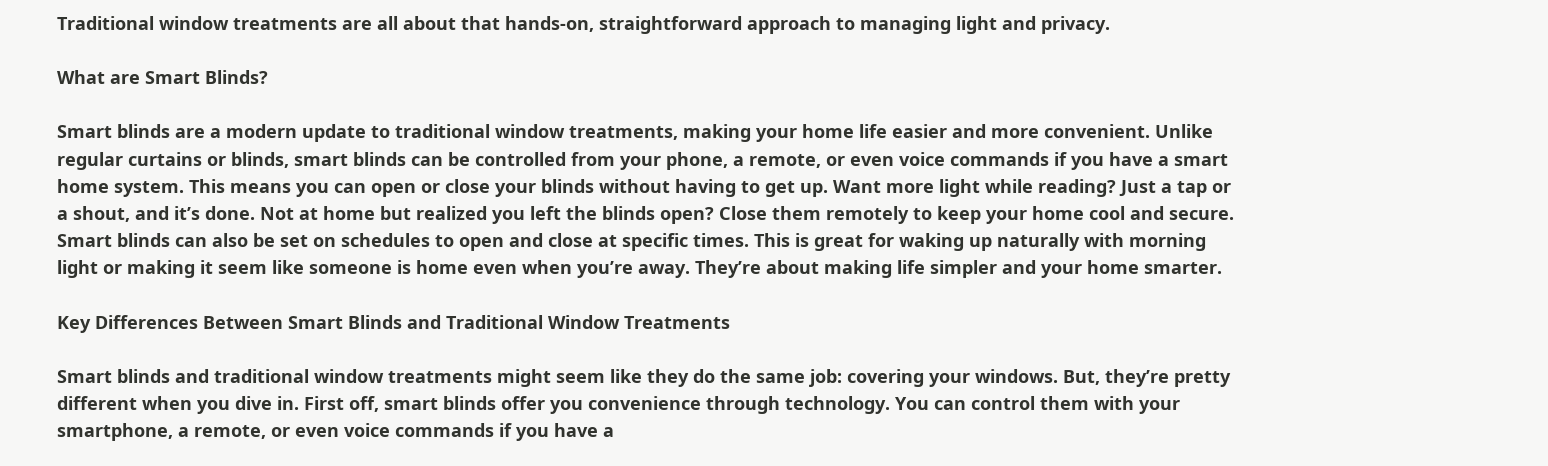Traditional window treatments are all about that hands-on, straightforward approach to managing light and privacy.

What are Smart Blinds?

Smart blinds are a modern update to traditional window treatments, making your home life easier and more convenient. Unlike regular curtains or blinds, smart blinds can be controlled from your phone, a remote, or even voice commands if you have a smart home system. This means you can open or close your blinds without having to get up. Want more light while reading? Just a tap or a shout, and it’s done. Not at home but realized you left the blinds open? Close them remotely to keep your home cool and secure. Smart blinds can also be set on schedules to open and close at specific times. This is great for waking up naturally with morning light or making it seem like someone is home even when you’re away. They’re about making life simpler and your home smarter.

Key Differences Between Smart Blinds and Traditional Window Treatments

Smart blinds and traditional window treatments might seem like they do the same job: covering your windows. But, they’re pretty different when you dive in. First off, smart blinds offer you convenience through technology. You can control them with your smartphone, a remote, or even voice commands if you have a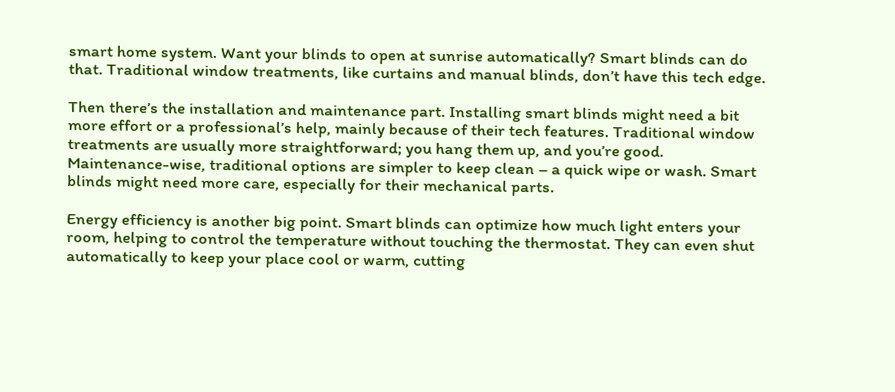smart home system. Want your blinds to open at sunrise automatically? Smart blinds can do that. Traditional window treatments, like curtains and manual blinds, don’t have this tech edge.

Then there’s the installation and maintenance part. Installing smart blinds might need a bit more effort or a professional’s help, mainly because of their tech features. Traditional window treatments are usually more straightforward; you hang them up, and you’re good. Maintenance-wise, traditional options are simpler to keep clean – a quick wipe or wash. Smart blinds might need more care, especially for their mechanical parts.

Energy efficiency is another big point. Smart blinds can optimize how much light enters your room, helping to control the temperature without touching the thermostat. They can even shut automatically to keep your place cool or warm, cutting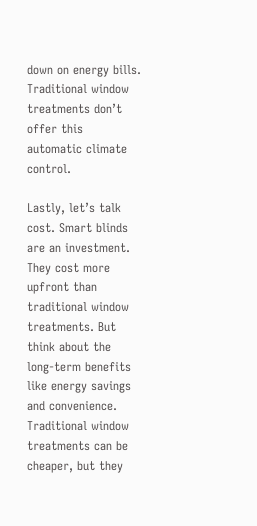down on energy bills. Traditional window treatments don’t offer this automatic climate control.

Lastly, let’s talk cost. Smart blinds are an investment. They cost more upfront than traditional window treatments. But think about the long-term benefits like energy savings and convenience. Traditional window treatments can be cheaper, but they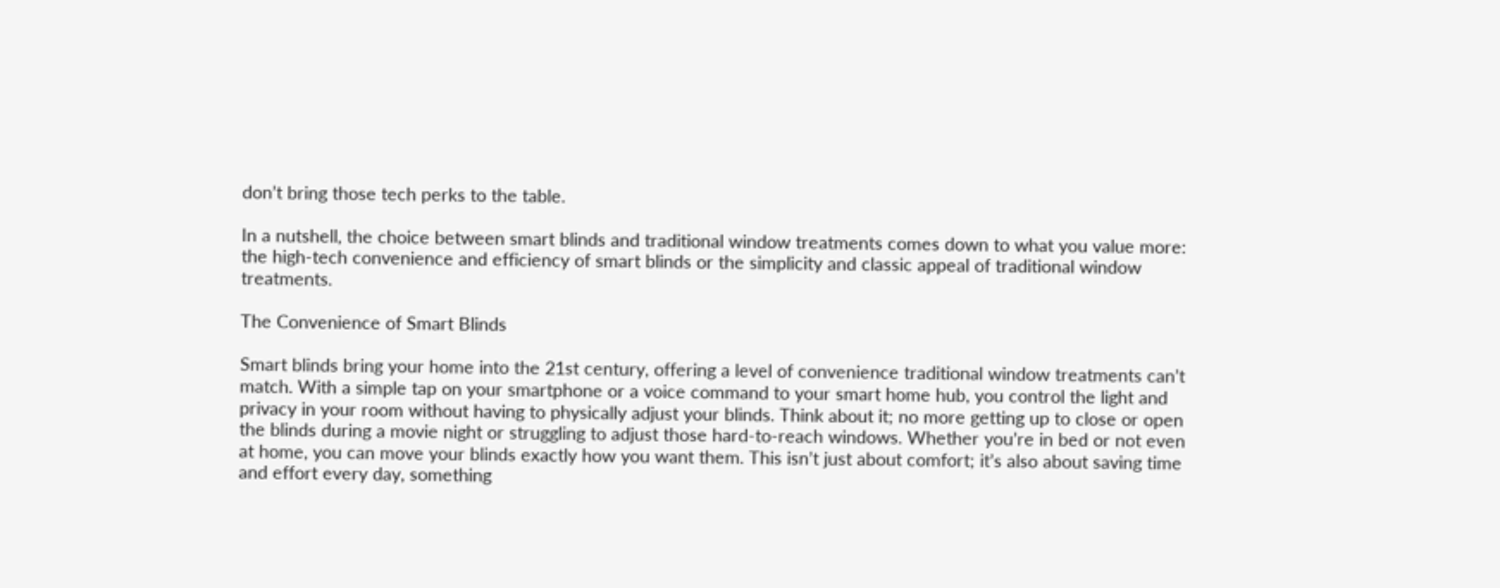don’t bring those tech perks to the table.

In a nutshell, the choice between smart blinds and traditional window treatments comes down to what you value more: the high-tech convenience and efficiency of smart blinds or the simplicity and classic appeal of traditional window treatments.

The Convenience of Smart Blinds

Smart blinds bring your home into the 21st century, offering a level of convenience traditional window treatments can’t match. With a simple tap on your smartphone or a voice command to your smart home hub, you control the light and privacy in your room without having to physically adjust your blinds. Think about it; no more getting up to close or open the blinds during a movie night or struggling to adjust those hard-to-reach windows. Whether you’re in bed or not even at home, you can move your blinds exactly how you want them. This isn’t just about comfort; it’s also about saving time and effort every day, something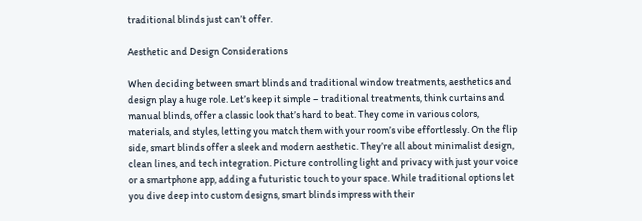traditional blinds just can’t offer.

Aesthetic and Design Considerations

When deciding between smart blinds and traditional window treatments, aesthetics and design play a huge role. Let’s keep it simple – traditional treatments, think curtains and manual blinds, offer a classic look that’s hard to beat. They come in various colors, materials, and styles, letting you match them with your room’s vibe effortlessly. On the flip side, smart blinds offer a sleek and modern aesthetic. They’re all about minimalist design, clean lines, and tech integration. Picture controlling light and privacy with just your voice or a smartphone app, adding a futuristic touch to your space. While traditional options let you dive deep into custom designs, smart blinds impress with their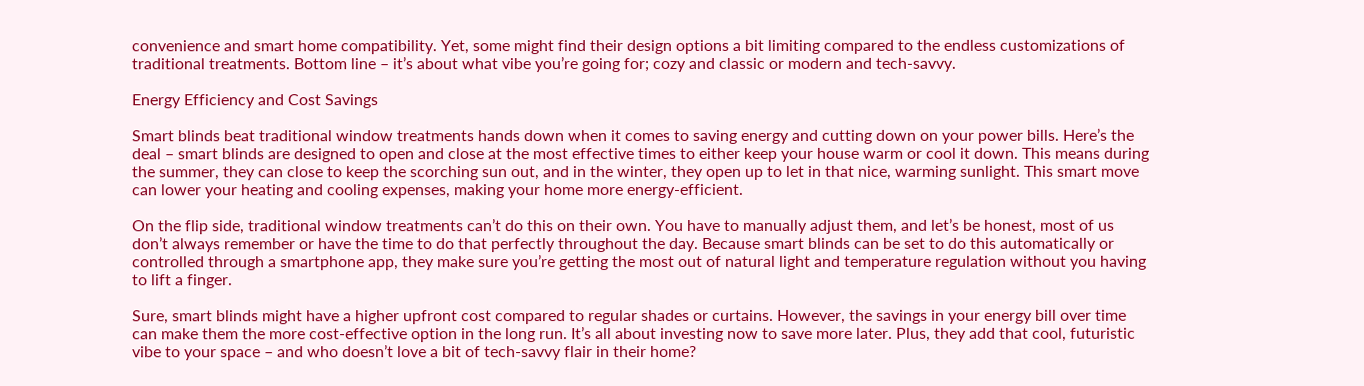convenience and smart home compatibility. Yet, some might find their design options a bit limiting compared to the endless customizations of traditional treatments. Bottom line – it’s about what vibe you’re going for; cozy and classic or modern and tech-savvy.

Energy Efficiency and Cost Savings

Smart blinds beat traditional window treatments hands down when it comes to saving energy and cutting down on your power bills. Here’s the deal – smart blinds are designed to open and close at the most effective times to either keep your house warm or cool it down. This means during the summer, they can close to keep the scorching sun out, and in the winter, they open up to let in that nice, warming sunlight. This smart move can lower your heating and cooling expenses, making your home more energy-efficient.

On the flip side, traditional window treatments can’t do this on their own. You have to manually adjust them, and let’s be honest, most of us don’t always remember or have the time to do that perfectly throughout the day. Because smart blinds can be set to do this automatically or controlled through a smartphone app, they make sure you’re getting the most out of natural light and temperature regulation without you having to lift a finger.

Sure, smart blinds might have a higher upfront cost compared to regular shades or curtains. However, the savings in your energy bill over time can make them the more cost-effective option in the long run. It’s all about investing now to save more later. Plus, they add that cool, futuristic vibe to your space – and who doesn’t love a bit of tech-savvy flair in their home?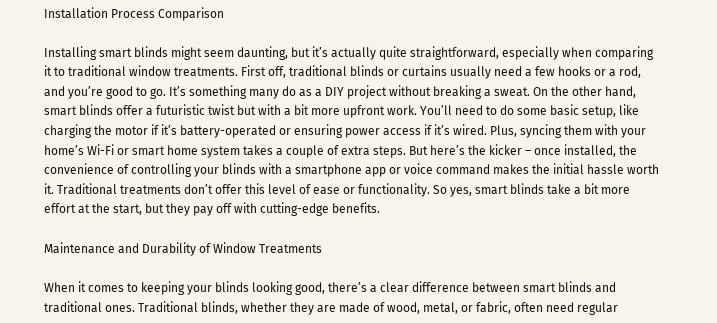Installation Process Comparison

Installing smart blinds might seem daunting, but it’s actually quite straightforward, especially when comparing it to traditional window treatments. First off, traditional blinds or curtains usually need a few hooks or a rod, and you’re good to go. It’s something many do as a DIY project without breaking a sweat. On the other hand, smart blinds offer a futuristic twist but with a bit more upfront work. You’ll need to do some basic setup, like charging the motor if it’s battery-operated or ensuring power access if it’s wired. Plus, syncing them with your home’s Wi-Fi or smart home system takes a couple of extra steps. But here’s the kicker – once installed, the convenience of controlling your blinds with a smartphone app or voice command makes the initial hassle worth it. Traditional treatments don’t offer this level of ease or functionality. So yes, smart blinds take a bit more effort at the start, but they pay off with cutting-edge benefits.

Maintenance and Durability of Window Treatments

When it comes to keeping your blinds looking good, there’s a clear difference between smart blinds and traditional ones. Traditional blinds, whether they are made of wood, metal, or fabric, often need regular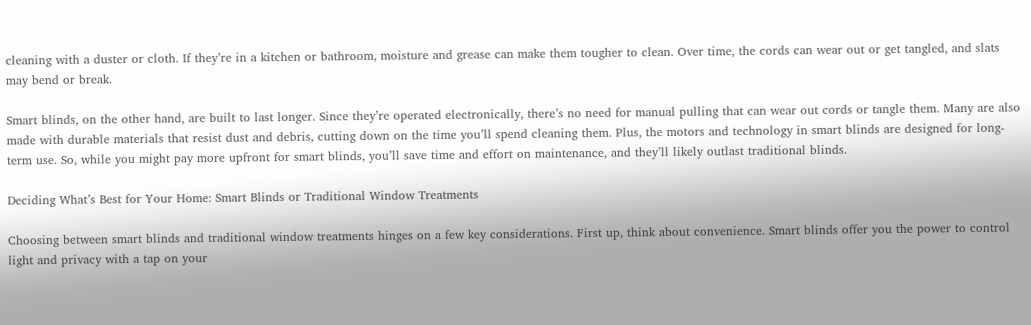cleaning with a duster or cloth. If they’re in a kitchen or bathroom, moisture and grease can make them tougher to clean. Over time, the cords can wear out or get tangled, and slats may bend or break.

Smart blinds, on the other hand, are built to last longer. Since they’re operated electronically, there’s no need for manual pulling that can wear out cords or tangle them. Many are also made with durable materials that resist dust and debris, cutting down on the time you’ll spend cleaning them. Plus, the motors and technology in smart blinds are designed for long-term use. So, while you might pay more upfront for smart blinds, you’ll save time and effort on maintenance, and they’ll likely outlast traditional blinds.

Deciding What’s Best for Your Home: Smart Blinds or Traditional Window Treatments

Choosing between smart blinds and traditional window treatments hinges on a few key considerations. First up, think about convenience. Smart blinds offer you the power to control light and privacy with a tap on your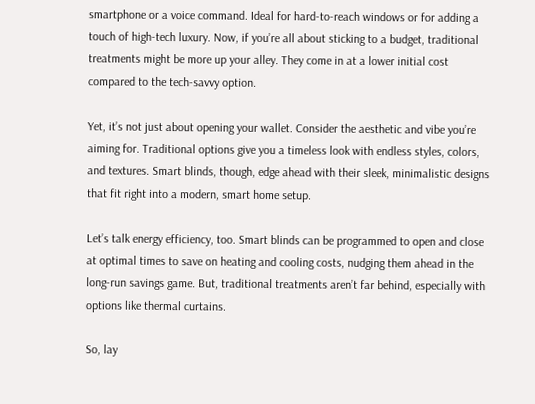smartphone or a voice command. Ideal for hard-to-reach windows or for adding a touch of high-tech luxury. Now, if you’re all about sticking to a budget, traditional treatments might be more up your alley. They come in at a lower initial cost compared to the tech-savvy option.

Yet, it’s not just about opening your wallet. Consider the aesthetic and vibe you’re aiming for. Traditional options give you a timeless look with endless styles, colors, and textures. Smart blinds, though, edge ahead with their sleek, minimalistic designs that fit right into a modern, smart home setup.

Let’s talk energy efficiency, too. Smart blinds can be programmed to open and close at optimal times to save on heating and cooling costs, nudging them ahead in the long-run savings game. But, traditional treatments aren’t far behind, especially with options like thermal curtains.

So, lay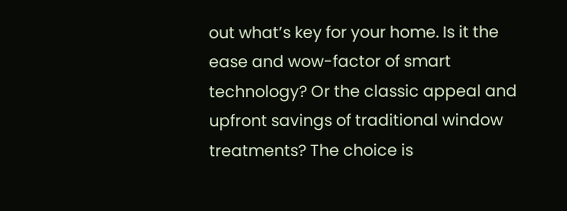out what’s key for your home. Is it the ease and wow-factor of smart technology? Or the classic appeal and upfront savings of traditional window treatments? The choice is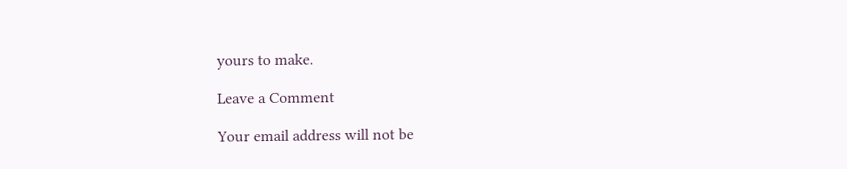yours to make.

Leave a Comment

Your email address will not be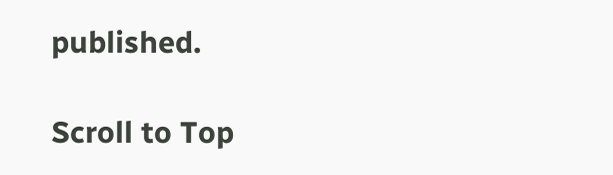published.

Scroll to Top